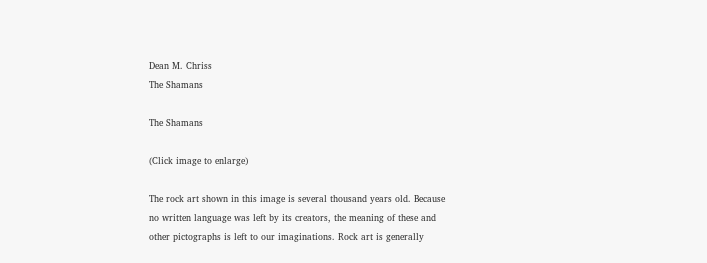Dean M. Chriss
The Shamans

The Shamans

(Click image to enlarge)

The rock art shown in this image is several thousand years old. Because no written language was left by its creators, the meaning of these and other pictographs is left to our imaginations. Rock art is generally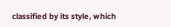classified by its style, which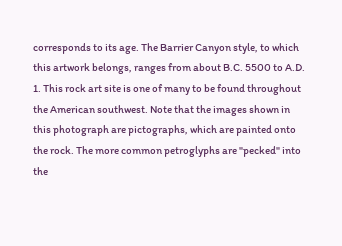corresponds to its age. The Barrier Canyon style, to which this artwork belongs, ranges from about B.C. 5500 to A.D. 1. This rock art site is one of many to be found throughout the American southwest. Note that the images shown in this photograph are pictographs, which are painted onto the rock. The more common petroglyphs are "pecked" into the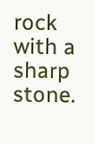rock with a sharp stone.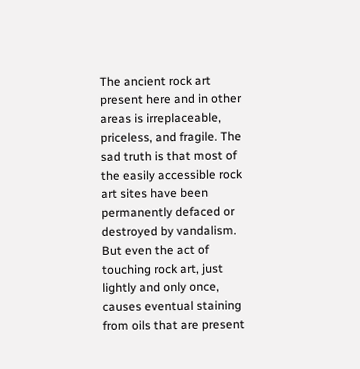The ancient rock art present here and in other areas is irreplaceable, priceless, and fragile. The sad truth is that most of the easily accessible rock art sites have been permanently defaced or destroyed by vandalism. But even the act of touching rock art, just lightly and only once, causes eventual staining from oils that are present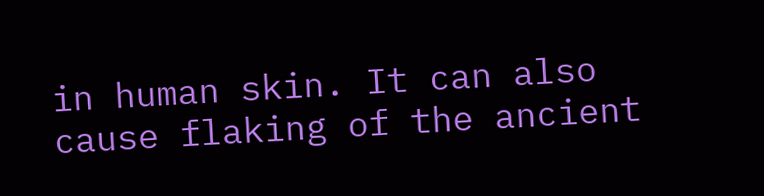in human skin. It can also cause flaking of the ancient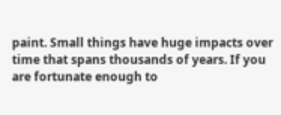paint. Small things have huge impacts over time that spans thousands of years. If you are fortunate enough to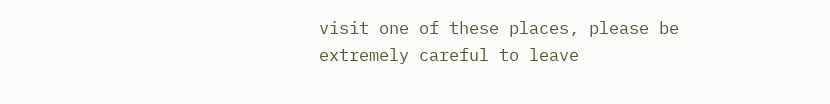visit one of these places, please be extremely careful to leave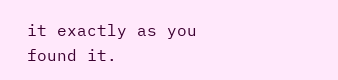it exactly as you found it.